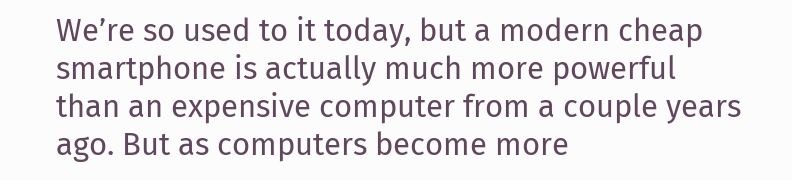We’re so used to it today, but a modern cheap smartphone is actually much more powerful than an expensive computer from a couple years ago. But as computers become more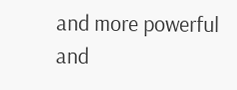and more powerful and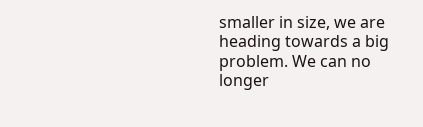smaller in size, we are heading towards a big problem. We can no longer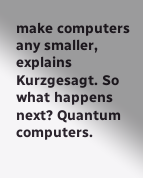make computers any smaller, explains Kurzgesagt. So what happens next? Quantum computers.